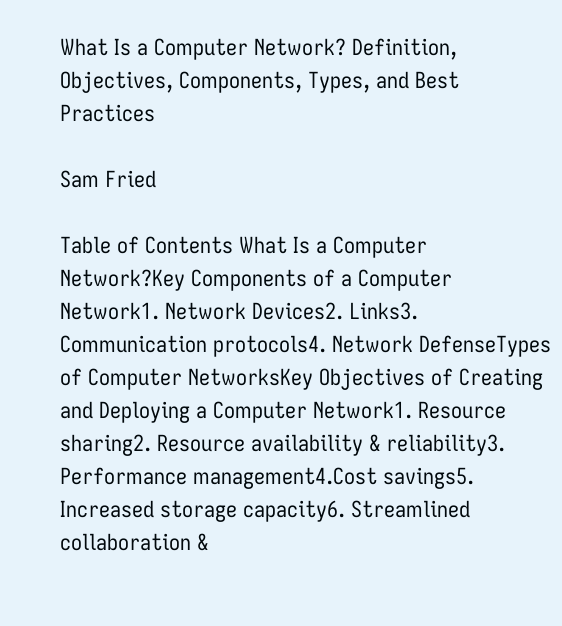What Is a Computer Network? Definition, Objectives, Components, Types, and Best Practices

Sam Fried

Table of Contents What Is a Computer Network?Key Components of a Computer Network1. Network Devices2. Links3. Communication protocols4. Network DefenseTypes of Computer NetworksKey Objectives of Creating and Deploying a Computer Network1. Resource sharing2. Resource availability & reliability3. Performance management4.Cost savings5. Increased storage capacity6. Streamlined collaboration &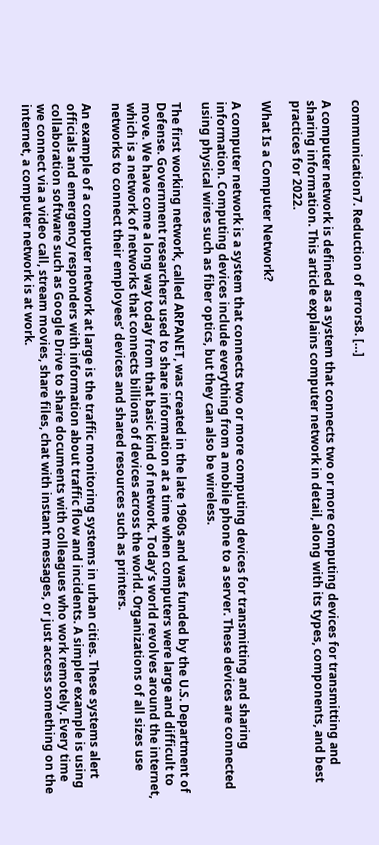communication7. Reduction of errors8. […]

A computer network is defined as a system that connects two or more computing devices for transmitting and sharing information. This article explains computer network in detail, along with its types, components, and best practices for 2022.

What Is a Computer Network?

A computer network is a system that connects two or more computing devices for transmitting and sharing information. Computing devices include everything from a mobile phone to a server. These devices are connected using physical wires such as fiber optics, but they can also be wireless.

The first working network, called ARPANET, was created in the late 1960s and was funded by the U.S. Department of Defense. Government researchers used to share information at a time when computers were large and difficult to move. We have come a long way today from that basic kind of network. Today’s world revolves around the internet, which is a network of networks that connects billions of devices across the world. Organizations of all sizes use networks to connect their employees’ devices and shared resources such as printers.

An example of a computer network at large is the traffic monitoring systems in urban cities. These systems alert officials and emergency responders with information about traffic flow and incidents. A simpler example is using collaboration software such as Google Drive to share documents with colleagues who work remotely. Every time we connect via a video call, stream movies, share files, chat with instant messages, or just access something on the internet, a computer network is at work.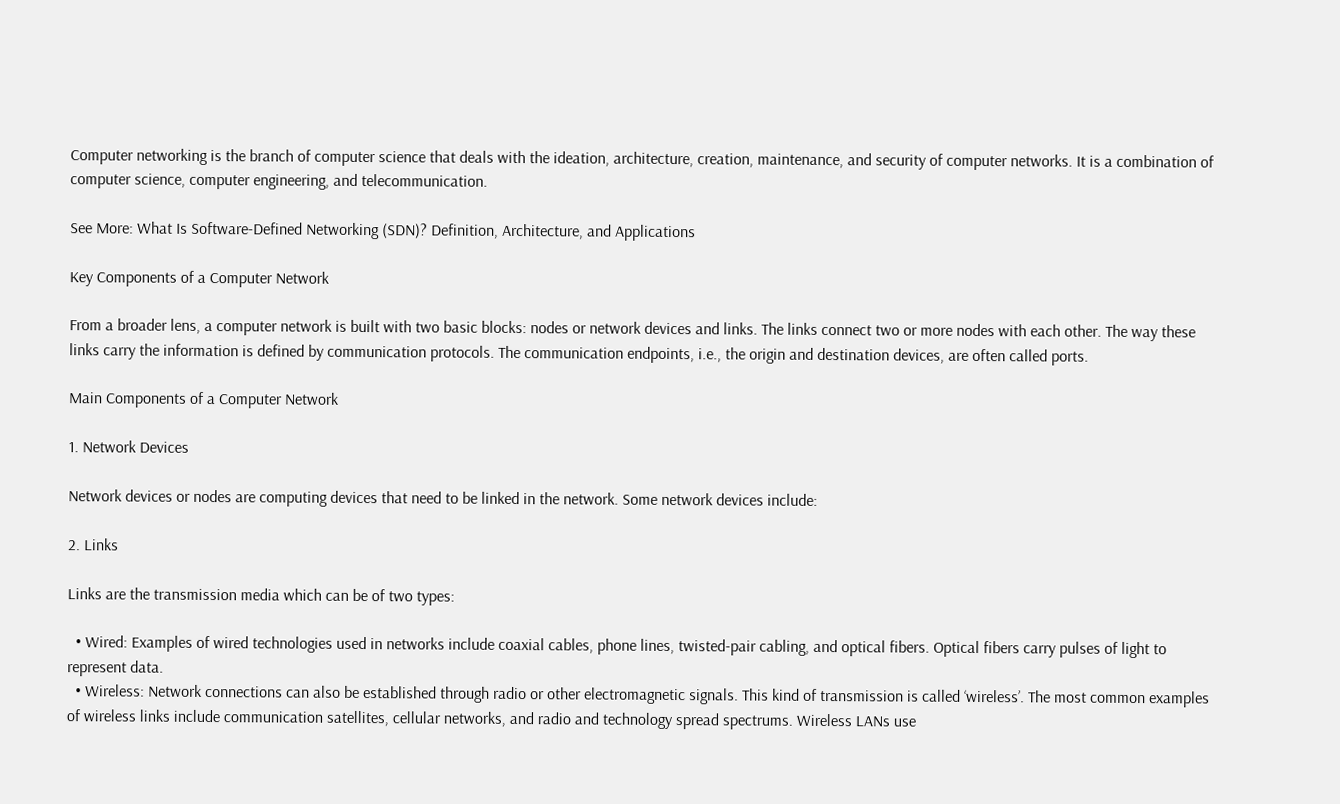Computer networking is the branch of computer science that deals with the ideation, architecture, creation, maintenance, and security of computer networks. It is a combination of computer science, computer engineering, and telecommunication.

See More: What Is Software-Defined Networking (SDN)? Definition, Architecture, and Applications

Key Components of a Computer Network

From a broader lens, a computer network is built with two basic blocks: nodes or network devices and links. The links connect two or more nodes with each other. The way these links carry the information is defined by communication protocols. The communication endpoints, i.e., the origin and destination devices, are often called ports.

Main Components of a Computer Network

1. Network Devices

Network devices or nodes are computing devices that need to be linked in the network. Some network devices include:

2. Links

Links are the transmission media which can be of two types:

  • Wired: Examples of wired technologies used in networks include coaxial cables, phone lines, twisted-pair cabling, and optical fibers. Optical fibers carry pulses of light to represent data.
  • Wireless: Network connections can also be established through radio or other electromagnetic signals. This kind of transmission is called ‘wireless’. The most common examples of wireless links include communication satellites, cellular networks, and radio and technology spread spectrums. Wireless LANs use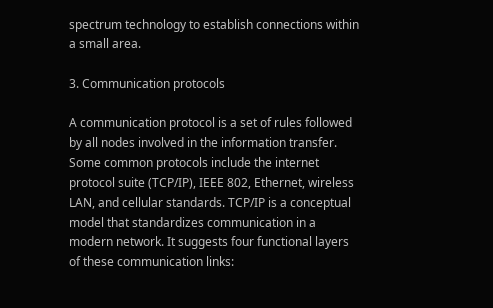spectrum technology to establish connections within a small area.

3. Communication protocols

A communication protocol is a set of rules followed by all nodes involved in the information transfer. Some common protocols include the internet protocol suite (TCP/IP), IEEE 802, Ethernet, wireless LAN, and cellular standards. TCP/IP is a conceptual model that standardizes communication in a modern network. It suggests four functional layers of these communication links: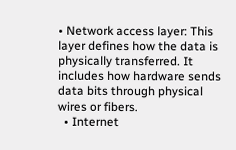• Network access layer: This layer defines how the data is physically transferred. It includes how hardware sends data bits through physical wires or fibers.
  • Internet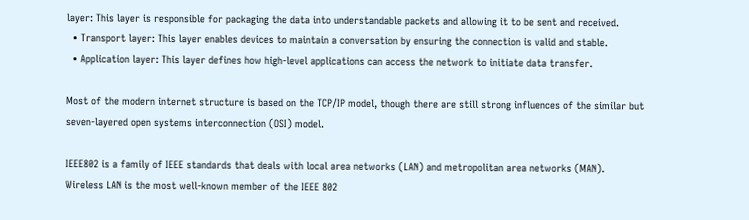layer: This layer is responsible for packaging the data into understandable packets and allowing it to be sent and received.
  • Transport layer: This layer enables devices to maintain a conversation by ensuring the connection is valid and stable.
  • Application layer: This layer defines how high-level applications can access the network to initiate data transfer.

Most of the modern internet structure is based on the TCP/IP model, though there are still strong influences of the similar but seven-layered open systems interconnection (OSI) model.

IEEE802 is a family of IEEE standards that deals with local area networks (LAN) and metropolitan area networks (MAN). Wireless LAN is the most well-known member of the IEEE 802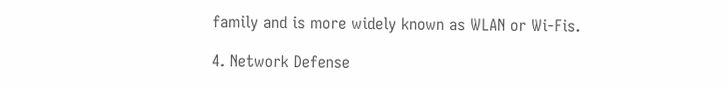family and is more widely known as WLAN or Wi-Fis.

4. Network Defense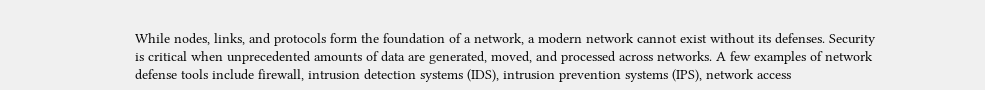While nodes, links, and protocols form the foundation of a network, a modern network cannot exist without its defenses. Security is critical when unprecedented amounts of data are generated, moved, and processed across networks. A few examples of network defense tools include firewall, intrusion detection systems (IDS), intrusion prevention systems (IPS), network access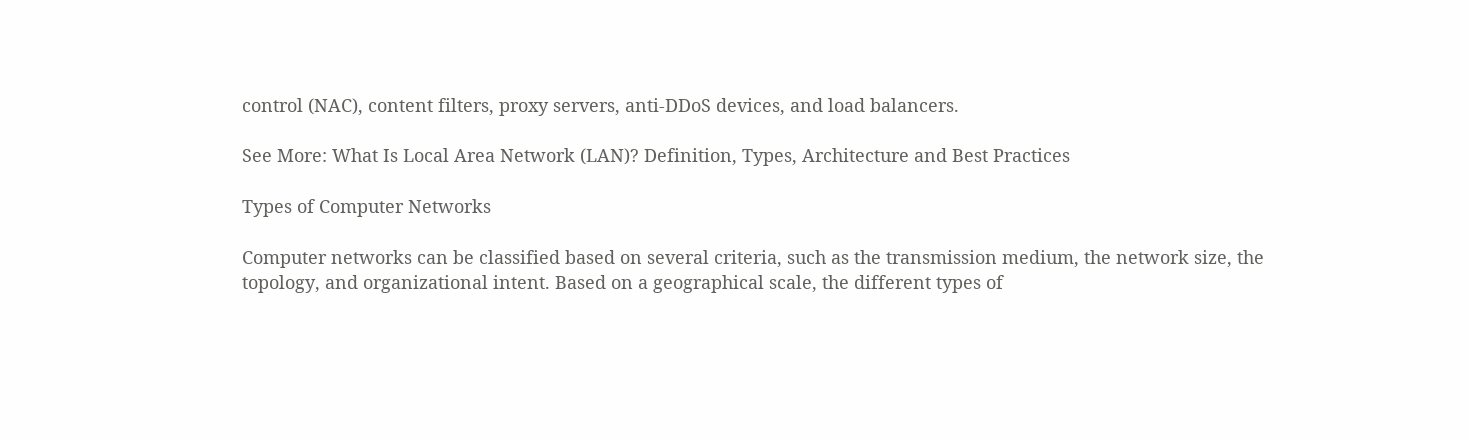control (NAC), content filters, proxy servers, anti-DDoS devices, and load balancers.

See More: What Is Local Area Network (LAN)? Definition, Types, Architecture and Best Practices

Types of Computer Networks

Computer networks can be classified based on several criteria, such as the transmission medium, the network size, the topology, and organizational intent. Based on a geographical scale, the different types of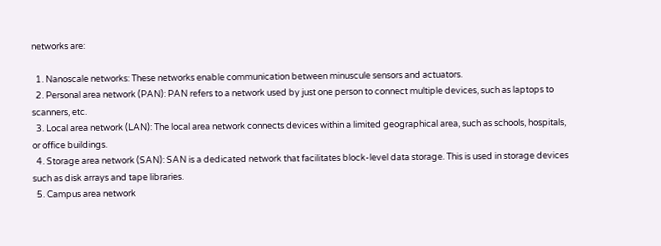networks are:

  1. Nanoscale networks: These networks enable communication between minuscule sensors and actuators.
  2. Personal area network (PAN): PAN refers to a network used by just one person to connect multiple devices, such as laptops to scanners, etc.
  3. Local area network (LAN): The local area network connects devices within a limited geographical area, such as schools, hospitals, or office buildings.
  4. Storage area network (SAN): SAN is a dedicated network that facilitates block-level data storage. This is used in storage devices such as disk arrays and tape libraries.
  5. Campus area network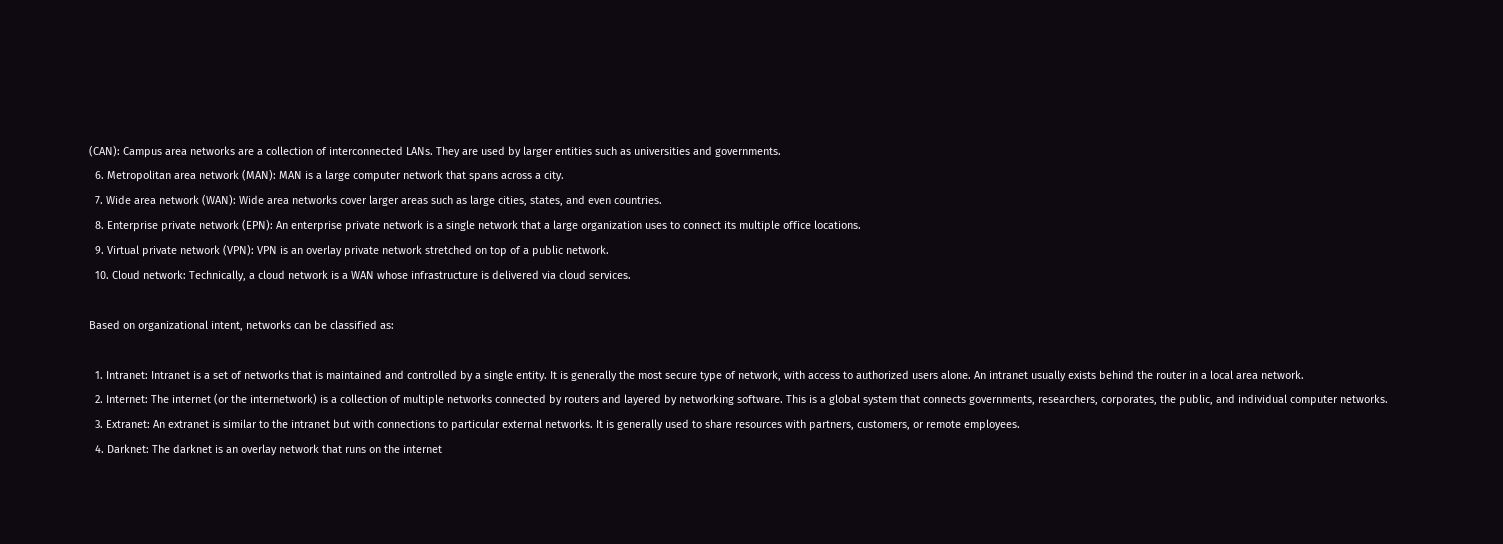(CAN): Campus area networks are a collection of interconnected LANs. They are used by larger entities such as universities and governments.
  6. Metropolitan area network (MAN): MAN is a large computer network that spans across a city.
  7. Wide area network (WAN): Wide area networks cover larger areas such as large cities, states, and even countries.
  8. Enterprise private network (EPN): An enterprise private network is a single network that a large organization uses to connect its multiple office locations.
  9. Virtual private network (VPN): VPN is an overlay private network stretched on top of a public network.
  10. Cloud network: Technically, a cloud network is a WAN whose infrastructure is delivered via cloud services.

Based on organizational intent, networks can be classified as:

  1. Intranet: Intranet is a set of networks that is maintained and controlled by a single entity. It is generally the most secure type of network, with access to authorized users alone. An intranet usually exists behind the router in a local area network.
  2. Internet: The internet (or the internetwork) is a collection of multiple networks connected by routers and layered by networking software. This is a global system that connects governments, researchers, corporates, the public, and individual computer networks.
  3. Extranet: An extranet is similar to the intranet but with connections to particular external networks. It is generally used to share resources with partners, customers, or remote employees.
  4. Darknet: The darknet is an overlay network that runs on the internet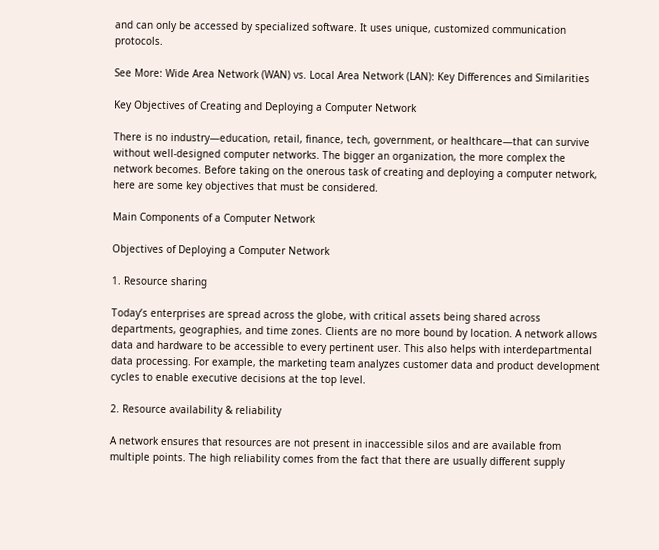and can only be accessed by specialized software. It uses unique, customized communication protocols.

See More: Wide Area Network (WAN) vs. Local Area Network (LAN): Key Differences and Similarities

Key Objectives of Creating and Deploying a Computer Network

There is no industry—education, retail, finance, tech, government, or healthcare—that can survive without well-designed computer networks. The bigger an organization, the more complex the network becomes. Before taking on the onerous task of creating and deploying a computer network, here are some key objectives that must be considered.

Main Components of a Computer Network

Objectives of Deploying a Computer Network

1. Resource sharing

Today’s enterprises are spread across the globe, with critical assets being shared across departments, geographies, and time zones. Clients are no more bound by location. A network allows data and hardware to be accessible to every pertinent user. This also helps with interdepartmental data processing. For example, the marketing team analyzes customer data and product development cycles to enable executive decisions at the top level.

2. Resource availability & reliability

A network ensures that resources are not present in inaccessible silos and are available from multiple points. The high reliability comes from the fact that there are usually different supply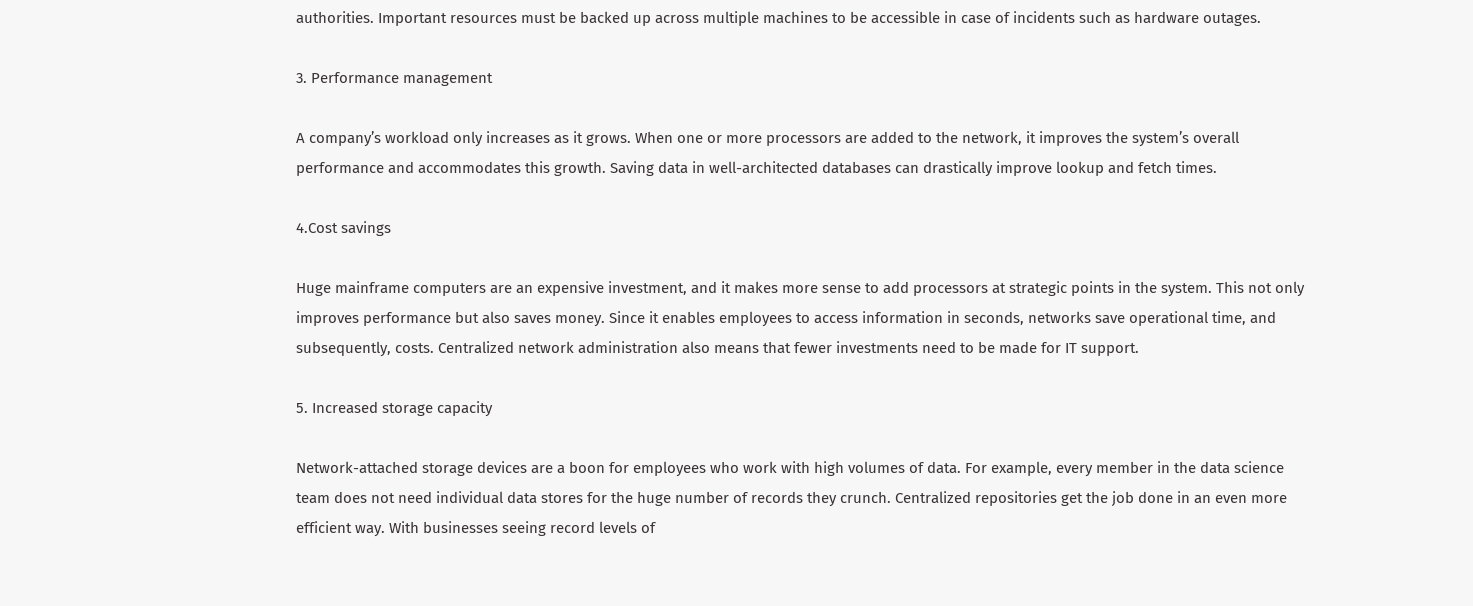authorities. Important resources must be backed up across multiple machines to be accessible in case of incidents such as hardware outages.

3. Performance management

A company’s workload only increases as it grows. When one or more processors are added to the network, it improves the system’s overall performance and accommodates this growth. Saving data in well-architected databases can drastically improve lookup and fetch times.

4.Cost savings

Huge mainframe computers are an expensive investment, and it makes more sense to add processors at strategic points in the system. This not only improves performance but also saves money. Since it enables employees to access information in seconds, networks save operational time, and subsequently, costs. Centralized network administration also means that fewer investments need to be made for IT support.

5. Increased storage capacity

Network-attached storage devices are a boon for employees who work with high volumes of data. For example, every member in the data science team does not need individual data stores for the huge number of records they crunch. Centralized repositories get the job done in an even more efficient way. With businesses seeing record levels of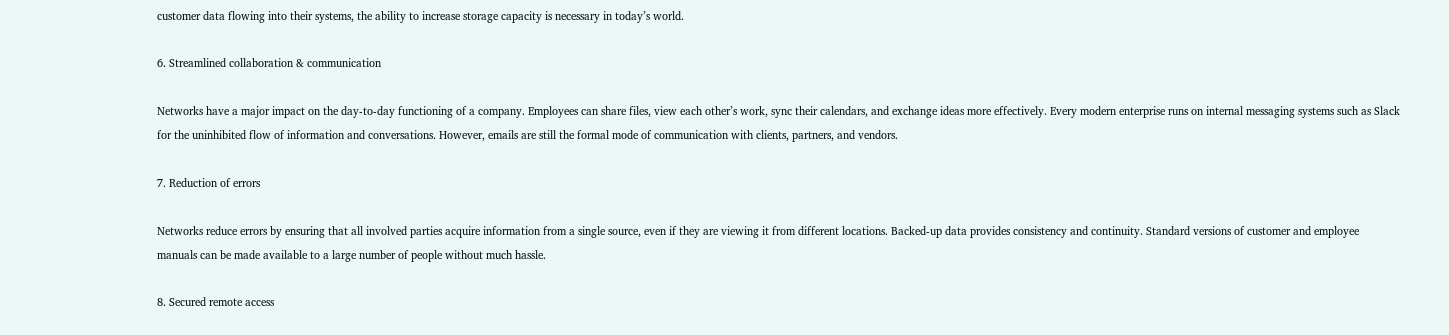customer data flowing into their systems, the ability to increase storage capacity is necessary in today’s world.

6. Streamlined collaboration & communication

Networks have a major impact on the day-to-day functioning of a company. Employees can share files, view each other’s work, sync their calendars, and exchange ideas more effectively. Every modern enterprise runs on internal messaging systems such as Slack for the uninhibited flow of information and conversations. However, emails are still the formal mode of communication with clients, partners, and vendors.

7. Reduction of errors

Networks reduce errors by ensuring that all involved parties acquire information from a single source, even if they are viewing it from different locations. Backed-up data provides consistency and continuity. Standard versions of customer and employee manuals can be made available to a large number of people without much hassle.

8. Secured remote access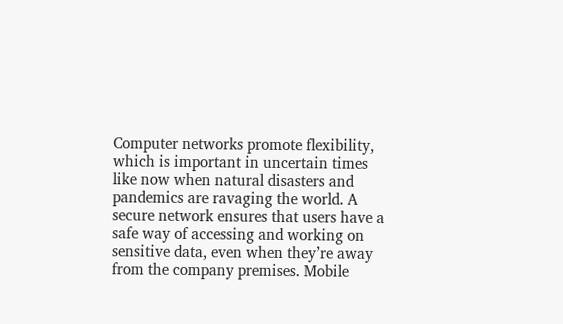Computer networks promote flexibility, which is important in uncertain times like now when natural disasters and pandemics are ravaging the world. A secure network ensures that users have a safe way of accessing and working on sensitive data, even when they’re away from the company premises. Mobile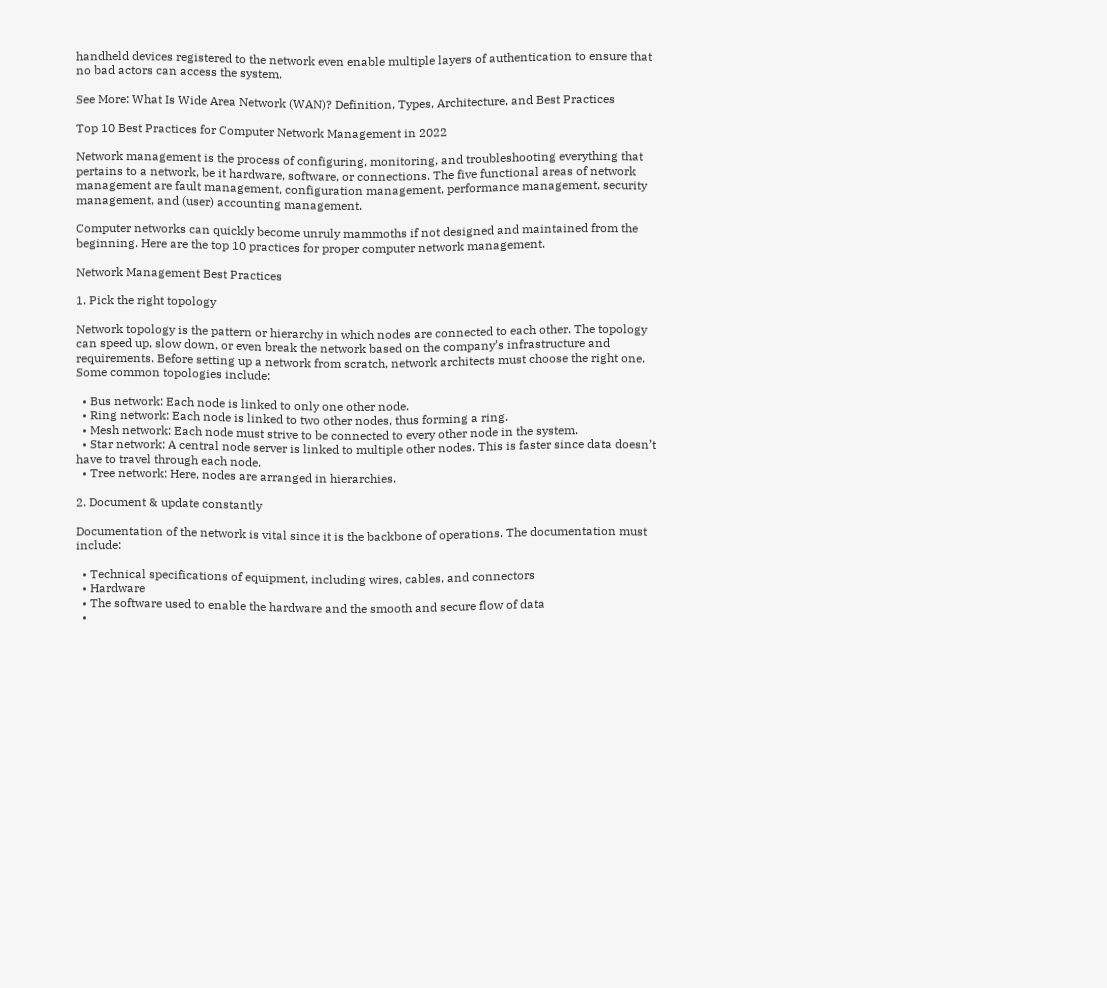handheld devices registered to the network even enable multiple layers of authentication to ensure that no bad actors can access the system.

See More: What Is Wide Area Network (WAN)? Definition, Types, Architecture, and Best Practices

Top 10 Best Practices for Computer Network Management in 2022

Network management is the process of configuring, monitoring, and troubleshooting everything that pertains to a network, be it hardware, software, or connections. The five functional areas of network management are fault management, configuration management, performance management, security management, and (user) accounting management.

Computer networks can quickly become unruly mammoths if not designed and maintained from the beginning. Here are the top 10 practices for proper computer network management.

Network Management Best Practices

1. Pick the right topology

Network topology is the pattern or hierarchy in which nodes are connected to each other. The topology can speed up, slow down, or even break the network based on the company’s infrastructure and requirements. Before setting up a network from scratch, network architects must choose the right one. Some common topologies include:

  • Bus network: Each node is linked to only one other node.
  • Ring network: Each node is linked to two other nodes, thus forming a ring.
  • Mesh network: Each node must strive to be connected to every other node in the system.
  • Star network: A central node server is linked to multiple other nodes. This is faster since data doesn’t have to travel through each node.
  • Tree network: Here, nodes are arranged in hierarchies.

2. Document & update constantly

Documentation of the network is vital since it is the backbone of operations. The documentation must include:

  • Technical specifications of equipment, including wires, cables, and connectors
  • Hardware
  • The software used to enable the hardware and the smooth and secure flow of data
  •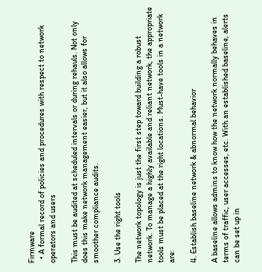Firmware
  • A formal record of policies and procedures with respect to network operators and users

This must be audited at scheduled intervals or during rehauls. Not only does this make network management easier, but it also allows for smoother compliance audits.

3. Use the right tools

The network topology is just the first step toward building a robust network. To manage a highly available and reliant network, the appropriate tools must be placed at the right locations. Must-have tools in a network are:

4. Establish baseline network & abnormal behavior

A baseline allows admins to know how the network normally behaves in terms of traffic, user accesses, etc. With an established baseline, alerts can be set up in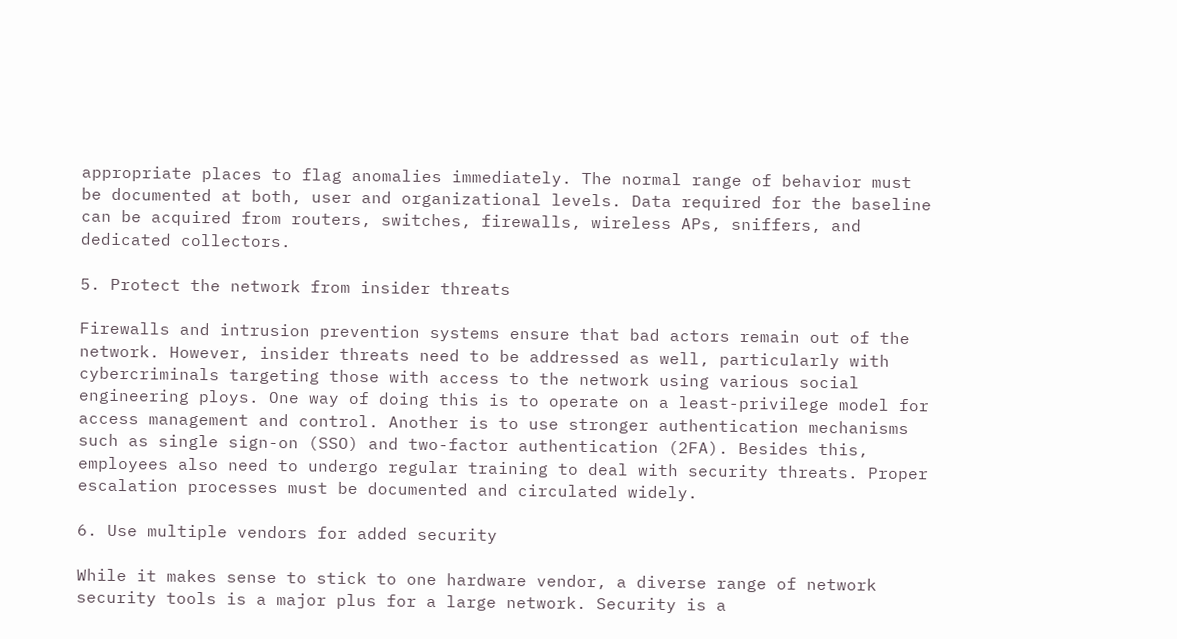appropriate places to flag anomalies immediately. The normal range of behavior must be documented at both, user and organizational levels. Data required for the baseline can be acquired from routers, switches, firewalls, wireless APs, sniffers, and dedicated collectors.

5. Protect the network from insider threats

Firewalls and intrusion prevention systems ensure that bad actors remain out of the network. However, insider threats need to be addressed as well, particularly with cybercriminals targeting those with access to the network using various social engineering ploys. One way of doing this is to operate on a least-privilege model for access management and control. Another is to use stronger authentication mechanisms such as single sign-on (SSO) and two-factor authentication (2FA). Besides this, employees also need to undergo regular training to deal with security threats. Proper escalation processes must be documented and circulated widely.

6. Use multiple vendors for added security

While it makes sense to stick to one hardware vendor, a diverse range of network security tools is a major plus for a large network. Security is a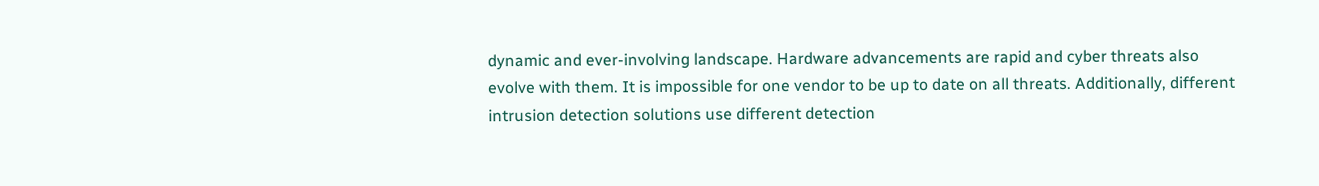dynamic and ever-involving landscape. Hardware advancements are rapid and cyber threats also evolve with them. It is impossible for one vendor to be up to date on all threats. Additionally, different intrusion detection solutions use different detection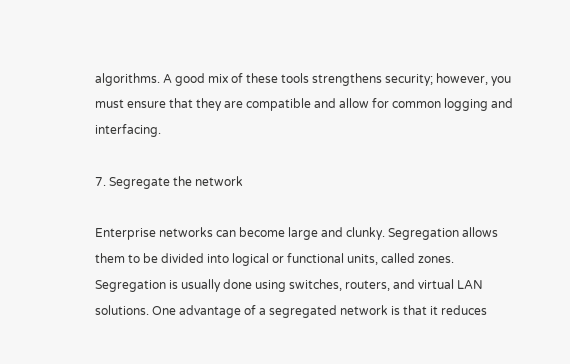algorithms. A good mix of these tools strengthens security; however, you must ensure that they are compatible and allow for common logging and interfacing.

7. Segregate the network

Enterprise networks can become large and clunky. Segregation allows them to be divided into logical or functional units, called zones. Segregation is usually done using switches, routers, and virtual LAN solutions. One advantage of a segregated network is that it reduces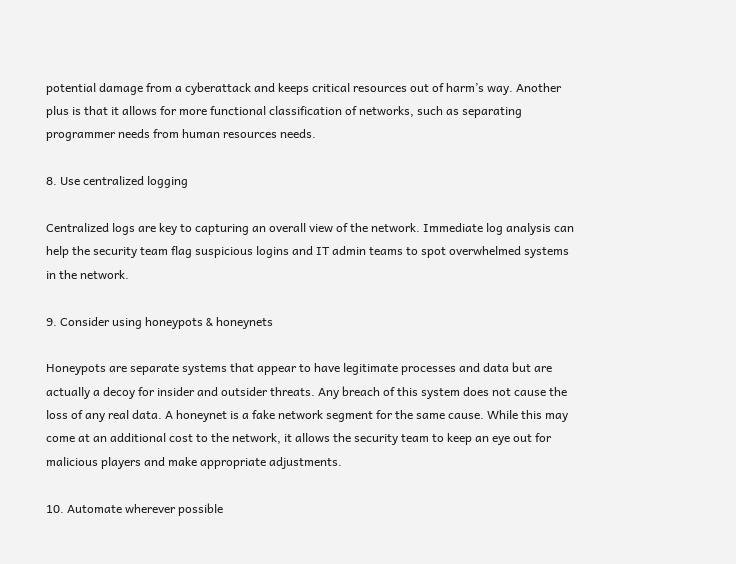potential damage from a cyberattack and keeps critical resources out of harm’s way. Another plus is that it allows for more functional classification of networks, such as separating programmer needs from human resources needs.

8. Use centralized logging

Centralized logs are key to capturing an overall view of the network. Immediate log analysis can help the security team flag suspicious logins and IT admin teams to spot overwhelmed systems in the network.

9. Consider using honeypots & honeynets

Honeypots are separate systems that appear to have legitimate processes and data but are actually a decoy for insider and outsider threats. Any breach of this system does not cause the loss of any real data. A honeynet is a fake network segment for the same cause. While this may come at an additional cost to the network, it allows the security team to keep an eye out for malicious players and make appropriate adjustments.

10. Automate wherever possible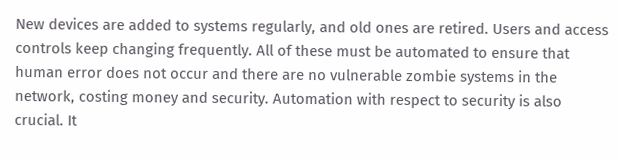New devices are added to systems regularly, and old ones are retired. Users and access controls keep changing frequently. All of these must be automated to ensure that human error does not occur and there are no vulnerable zombie systems in the network, costing money and security. Automation with respect to security is also crucial. It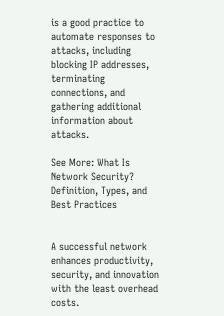is a good practice to automate responses to attacks, including blocking IP addresses, terminating connections, and gathering additional information about attacks.

See More: What Is Network Security? Definition, Types, and Best Practices


A successful network enhances productivity, security, and innovation with the least overhead costs.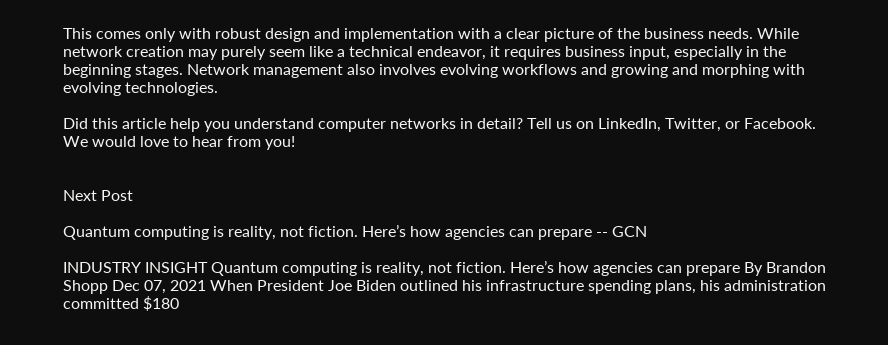This comes only with robust design and implementation with a clear picture of the business needs. While network creation may purely seem like a technical endeavor, it requires business input, especially in the beginning stages. Network management also involves evolving workflows and growing and morphing with evolving technologies.

Did this article help you understand computer networks in detail? Tell us on LinkedIn, Twitter, or Facebook. We would love to hear from you!


Next Post

Quantum computing is reality, not fiction. Here’s how agencies can prepare -- GCN

INDUSTRY INSIGHT Quantum computing is reality, not fiction. Here’s how agencies can prepare By Brandon Shopp Dec 07, 2021 When President Joe Biden outlined his infrastructure spending plans, his administration committed $180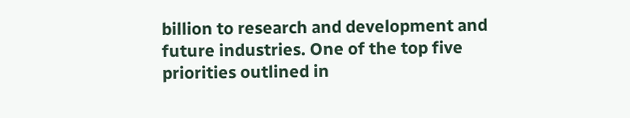billion to research and development and future industries. One of the top five priorities outlined in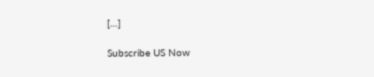[…]

Subscribe US Now